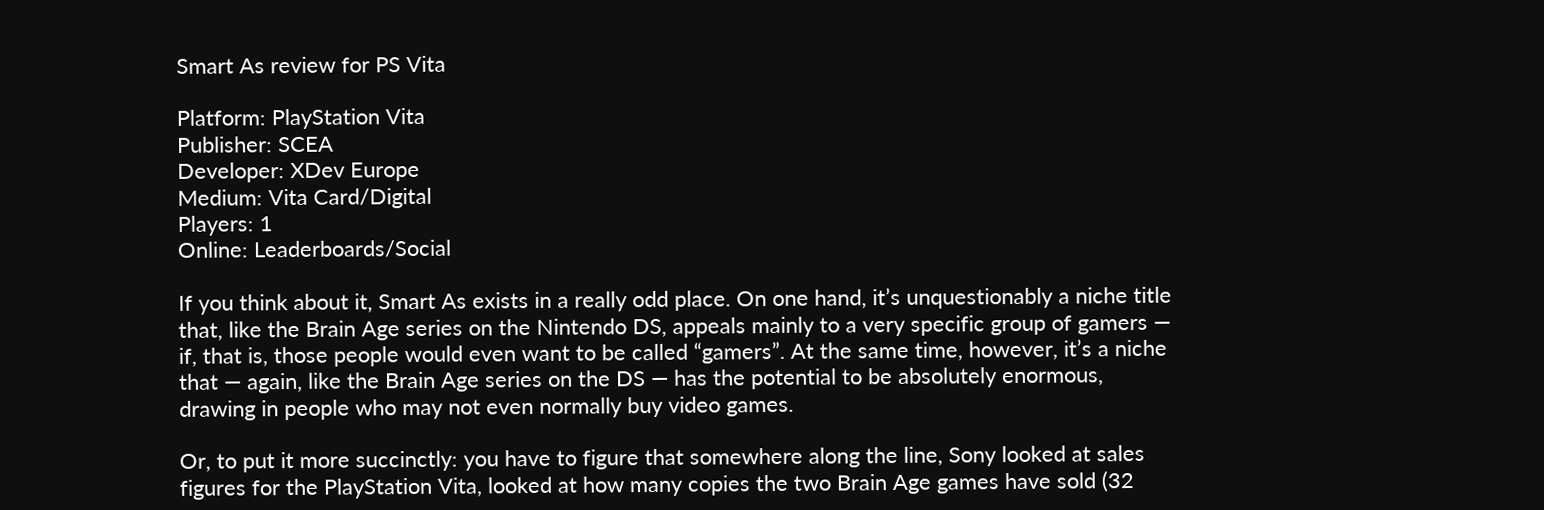Smart As review for PS Vita

Platform: PlayStation Vita
Publisher: SCEA
Developer: XDev Europe
Medium: Vita Card/Digital
Players: 1
Online: Leaderboards/Social

If you think about it, Smart As exists in a really odd place. On one hand, it’s unquestionably a niche title that, like the Brain Age series on the Nintendo DS, appeals mainly to a very specific group of gamers — if, that is, those people would even want to be called “gamers”. At the same time, however, it’s a niche that — again, like the Brain Age series on the DS — has the potential to be absolutely enormous, drawing in people who may not even normally buy video games.

Or, to put it more succinctly: you have to figure that somewhere along the line, Sony looked at sales figures for the PlayStation Vita, looked at how many copies the two Brain Age games have sold (32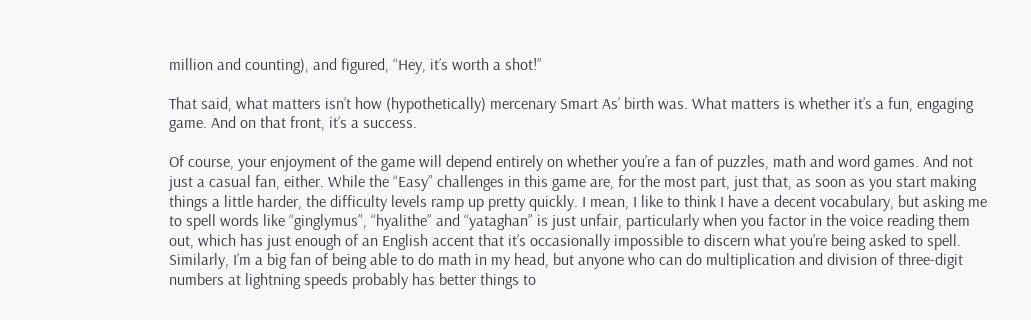million and counting), and figured, “Hey, it’s worth a shot!”

That said, what matters isn’t how (hypothetically) mercenary Smart As’ birth was. What matters is whether it’s a fun, engaging game. And on that front, it’s a success.

Of course, your enjoyment of the game will depend entirely on whether you’re a fan of puzzles, math and word games. And not just a casual fan, either. While the “Easy” challenges in this game are, for the most part, just that, as soon as you start making things a little harder, the difficulty levels ramp up pretty quickly. I mean, I like to think I have a decent vocabulary, but asking me to spell words like “ginglymus”, “hyalithe” and “yataghan” is just unfair, particularly when you factor in the voice reading them out, which has just enough of an English accent that it’s occasionally impossible to discern what you’re being asked to spell. Similarly, I’m a big fan of being able to do math in my head, but anyone who can do multiplication and division of three-digit numbers at lightning speeds probably has better things to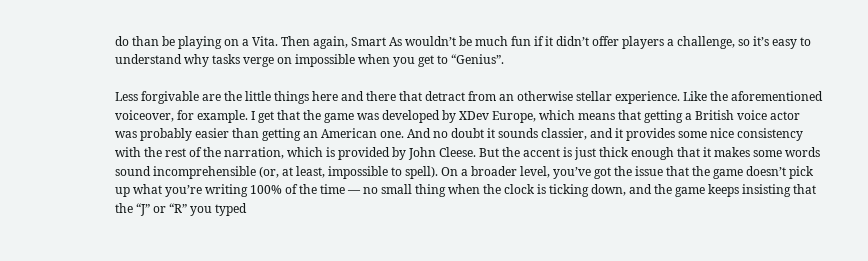do than be playing on a Vita. Then again, Smart As wouldn’t be much fun if it didn’t offer players a challenge, so it’s easy to understand why tasks verge on impossible when you get to “Genius”.

Less forgivable are the little things here and there that detract from an otherwise stellar experience. Like the aforementioned voiceover, for example. I get that the game was developed by XDev Europe, which means that getting a British voice actor was probably easier than getting an American one. And no doubt it sounds classier, and it provides some nice consistency with the rest of the narration, which is provided by John Cleese. But the accent is just thick enough that it makes some words sound incomprehensible (or, at least, impossible to spell). On a broader level, you’ve got the issue that the game doesn’t pick up what you’re writing 100% of the time — no small thing when the clock is ticking down, and the game keeps insisting that the “J” or “R” you typed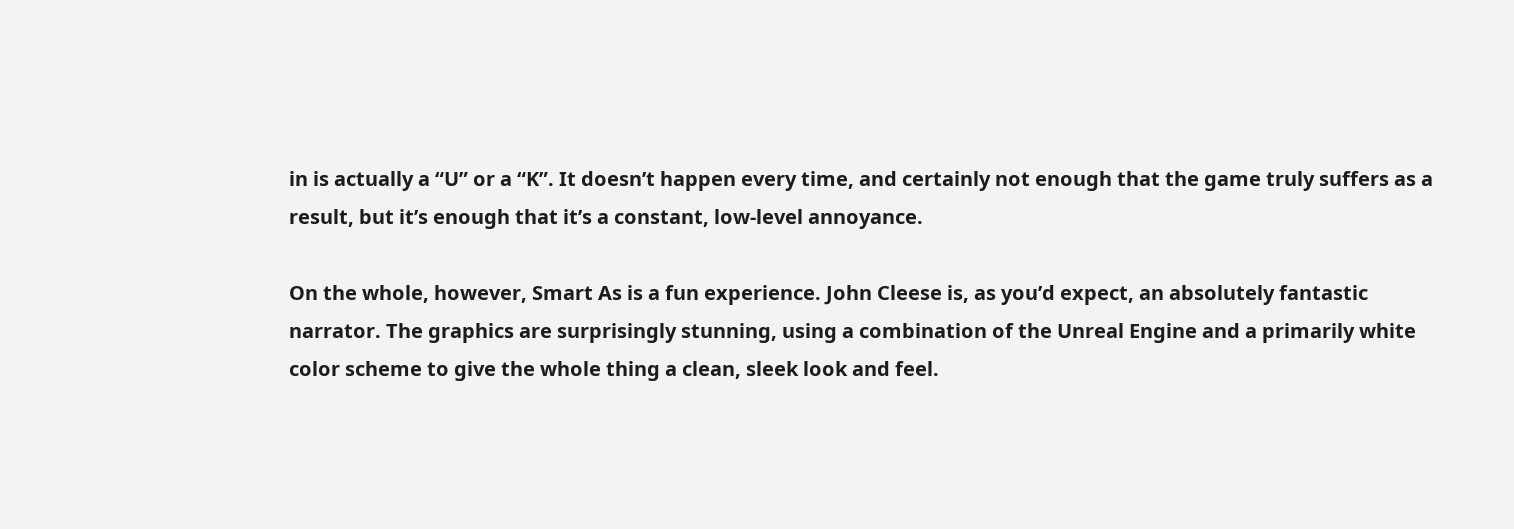in is actually a “U” or a “K”. It doesn’t happen every time, and certainly not enough that the game truly suffers as a result, but it’s enough that it’s a constant, low-level annoyance.

On the whole, however, Smart As is a fun experience. John Cleese is, as you’d expect, an absolutely fantastic narrator. The graphics are surprisingly stunning, using a combination of the Unreal Engine and a primarily white color scheme to give the whole thing a clean, sleek look and feel.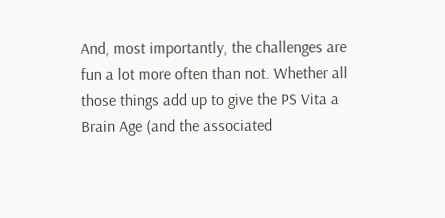And, most importantly, the challenges are fun a lot more often than not. Whether all those things add up to give the PS Vita a Brain Age (and the associated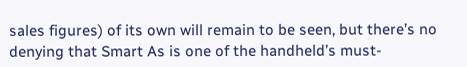sales figures) of its own will remain to be seen, but there’s no denying that Smart As is one of the handheld’s must-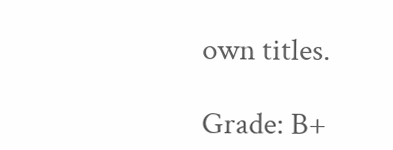own titles.

Grade: B+